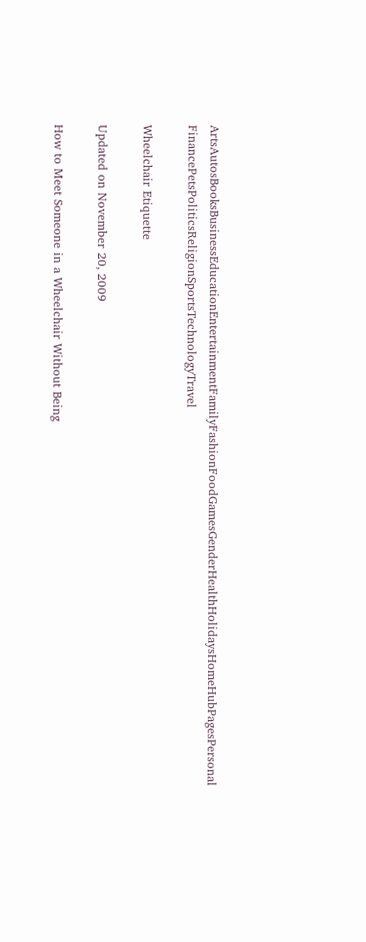ArtsAutosBooksBusinessEducationEntertainmentFamilyFashionFoodGamesGenderHealthHolidaysHomeHubPagesPersonal FinancePetsPoliticsReligionSportsTechnologyTravel

Wheelchair Etiquette

Updated on November 20, 2009

How to Meet Someone in a Wheelchair Without Being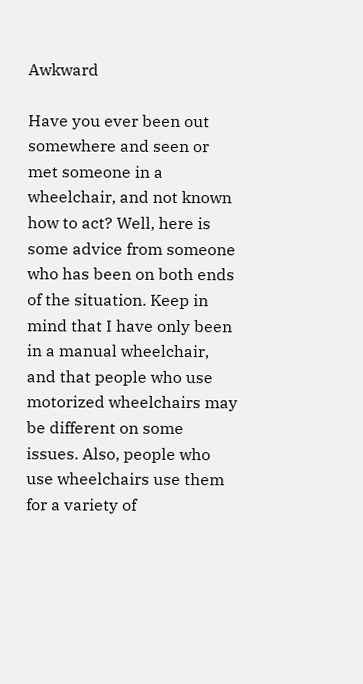Awkward

Have you ever been out somewhere and seen or met someone in a wheelchair, and not known how to act? Well, here is some advice from someone who has been on both ends of the situation. Keep in mind that I have only been in a manual wheelchair, and that people who use motorized wheelchairs may be different on some issues. Also, people who use wheelchairs use them for a variety of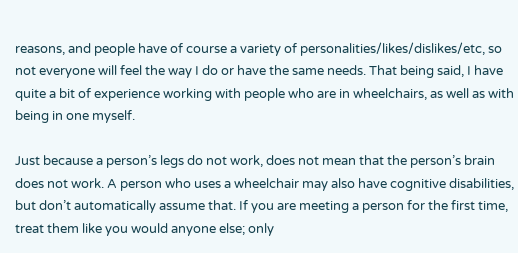reasons, and people have of course a variety of personalities/likes/dislikes/etc, so not everyone will feel the way I do or have the same needs. That being said, I have quite a bit of experience working with people who are in wheelchairs, as well as with being in one myself.

Just because a person’s legs do not work, does not mean that the person’s brain does not work. A person who uses a wheelchair may also have cognitive disabilities, but don’t automatically assume that. If you are meeting a person for the first time, treat them like you would anyone else; only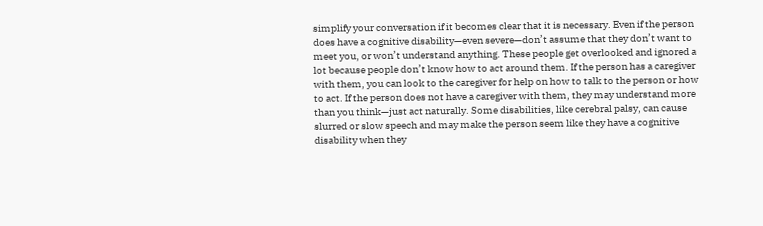simplify your conversation if it becomes clear that it is necessary. Even if the person does have a cognitive disability—even severe—don’t assume that they don’t want to meet you, or won’t understand anything. These people get overlooked and ignored a lot because people don’t know how to act around them. If the person has a caregiver with them, you can look to the caregiver for help on how to talk to the person or how to act. If the person does not have a caregiver with them, they may understand more than you think—just act naturally. Some disabilities, like cerebral palsy, can cause slurred or slow speech and may make the person seem like they have a cognitive disability when they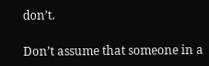don’t.

Don’t assume that someone in a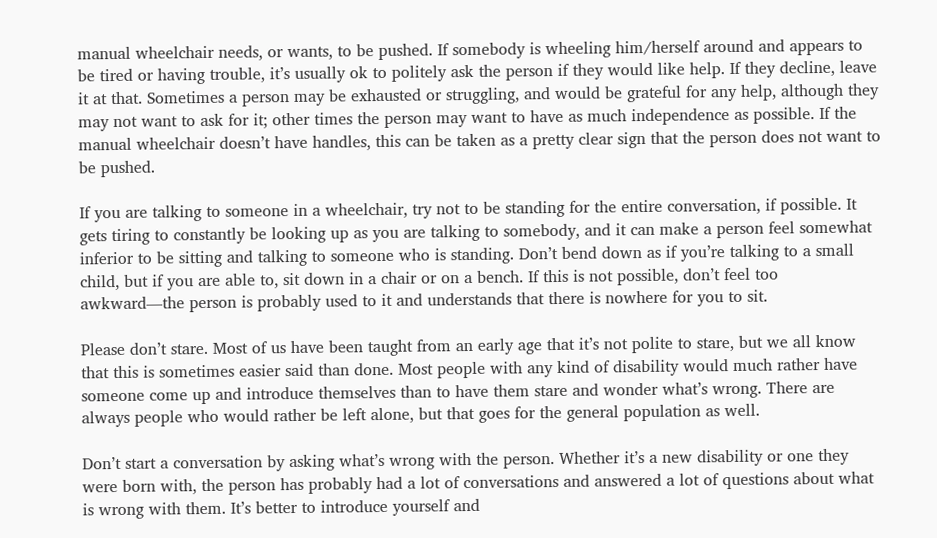manual wheelchair needs, or wants, to be pushed. If somebody is wheeling him/herself around and appears to be tired or having trouble, it’s usually ok to politely ask the person if they would like help. If they decline, leave it at that. Sometimes a person may be exhausted or struggling, and would be grateful for any help, although they may not want to ask for it; other times the person may want to have as much independence as possible. If the manual wheelchair doesn’t have handles, this can be taken as a pretty clear sign that the person does not want to be pushed.

If you are talking to someone in a wheelchair, try not to be standing for the entire conversation, if possible. It gets tiring to constantly be looking up as you are talking to somebody, and it can make a person feel somewhat inferior to be sitting and talking to someone who is standing. Don’t bend down as if you’re talking to a small child, but if you are able to, sit down in a chair or on a bench. If this is not possible, don’t feel too awkward—the person is probably used to it and understands that there is nowhere for you to sit.

Please don’t stare. Most of us have been taught from an early age that it’s not polite to stare, but we all know that this is sometimes easier said than done. Most people with any kind of disability would much rather have someone come up and introduce themselves than to have them stare and wonder what’s wrong. There are always people who would rather be left alone, but that goes for the general population as well.

Don’t start a conversation by asking what’s wrong with the person. Whether it’s a new disability or one they were born with, the person has probably had a lot of conversations and answered a lot of questions about what is wrong with them. It’s better to introduce yourself and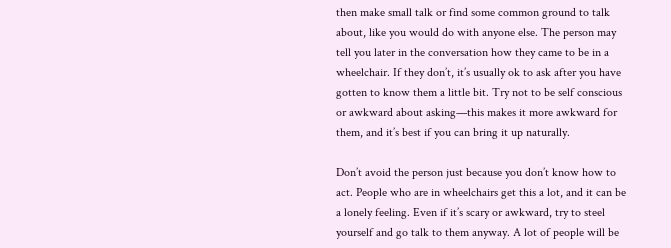then make small talk or find some common ground to talk about, like you would do with anyone else. The person may tell you later in the conversation how they came to be in a wheelchair. If they don’t, it’s usually ok to ask after you have gotten to know them a little bit. Try not to be self conscious or awkward about asking—this makes it more awkward for them, and it’s best if you can bring it up naturally.

Don’t avoid the person just because you don’t know how to act. People who are in wheelchairs get this a lot, and it can be a lonely feeling. Even if it’s scary or awkward, try to steel yourself and go talk to them anyway. A lot of people will be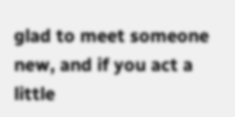glad to meet someone new, and if you act a little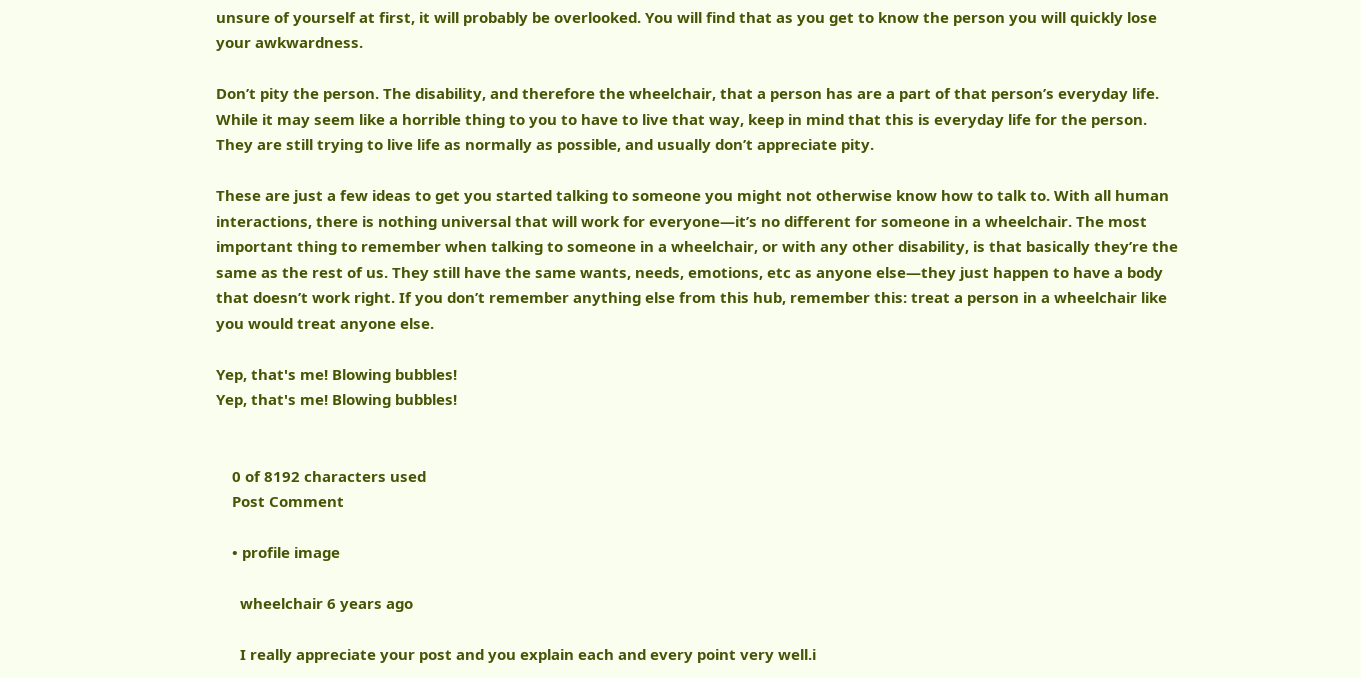unsure of yourself at first, it will probably be overlooked. You will find that as you get to know the person you will quickly lose your awkwardness.

Don’t pity the person. The disability, and therefore the wheelchair, that a person has are a part of that person’s everyday life. While it may seem like a horrible thing to you to have to live that way, keep in mind that this is everyday life for the person. They are still trying to live life as normally as possible, and usually don’t appreciate pity.

These are just a few ideas to get you started talking to someone you might not otherwise know how to talk to. With all human interactions, there is nothing universal that will work for everyone—it’s no different for someone in a wheelchair. The most important thing to remember when talking to someone in a wheelchair, or with any other disability, is that basically they’re the same as the rest of us. They still have the same wants, needs, emotions, etc as anyone else—they just happen to have a body that doesn’t work right. If you don’t remember anything else from this hub, remember this: treat a person in a wheelchair like you would treat anyone else.

Yep, that's me! Blowing bubbles!
Yep, that's me! Blowing bubbles!


    0 of 8192 characters used
    Post Comment

    • profile image

      wheelchair 6 years ago

      I really appreciate your post and you explain each and every point very well.i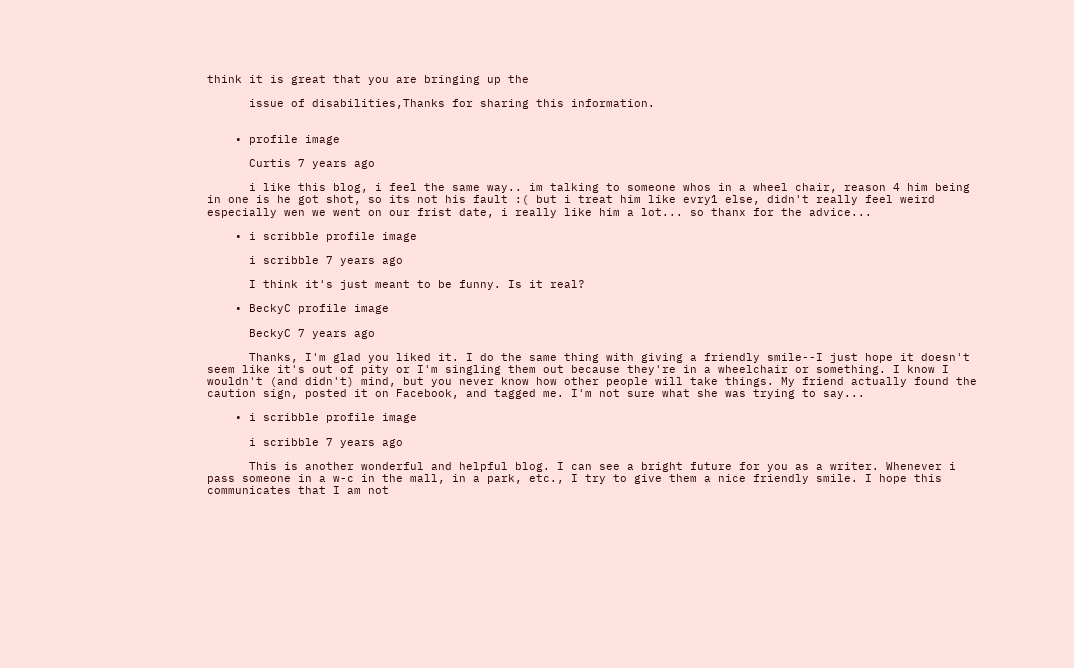think it is great that you are bringing up the

      issue of disabilities,Thanks for sharing this information.


    • profile image

      Curtis 7 years ago

      i like this blog, i feel the same way.. im talking to someone whos in a wheel chair, reason 4 him being in one is he got shot, so its not his fault :( but i treat him like evry1 else, didn't really feel weird especially wen we went on our frist date, i really like him a lot... so thanx for the advice...

    • i scribble profile image

      i scribble 7 years ago

      I think it's just meant to be funny. Is it real?

    • BeckyC profile image

      BeckyC 7 years ago

      Thanks, I'm glad you liked it. I do the same thing with giving a friendly smile--I just hope it doesn't seem like it's out of pity or I'm singling them out because they're in a wheelchair or something. I know I wouldn't (and didn't) mind, but you never know how other people will take things. My friend actually found the caution sign, posted it on Facebook, and tagged me. I'm not sure what she was trying to say...

    • i scribble profile image

      i scribble 7 years ago

      This is another wonderful and helpful blog. I can see a bright future for you as a writer. Whenever i pass someone in a w-c in the mall, in a park, etc., I try to give them a nice friendly smile. I hope this communicates that I am not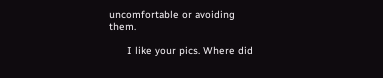uncomfortable or avoiding them.

      I like your pics. Where did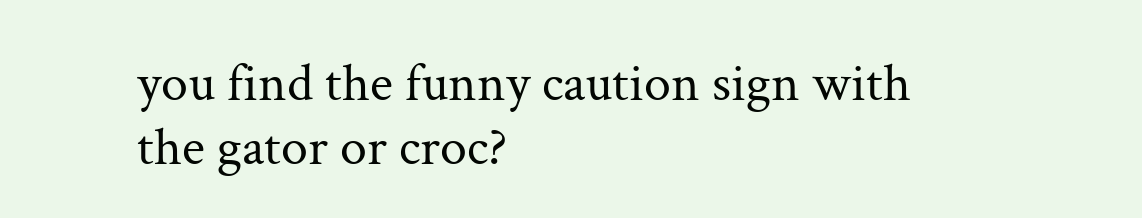you find the funny caution sign with the gator or croc?